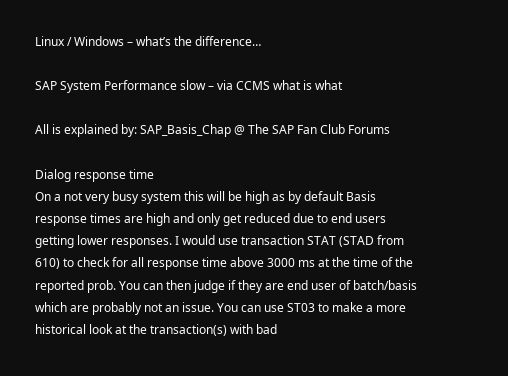Linux / Windows – what’s the difference…

SAP System Performance slow – via CCMS what is what

All is explained by: SAP_Basis_Chap @ The SAP Fan Club Forums

Dialog response time
On a not very busy system this will be high as by default Basis response times are high and only get reduced due to end users getting lower responses. I would use transaction STAT (STAD from 610) to check for all response time above 3000 ms at the time of the reported prob. You can then judge if they are end user of batch/basis which are probably not an issue. You can use ST03 to make a more historical look at the transaction(s) with bad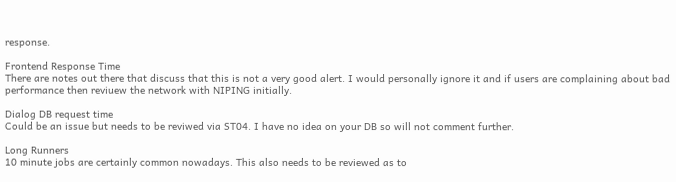response.

Frontend Response Time
There are notes out there that discuss that this is not a very good alert. I would personally ignore it and if users are complaining about bad performance then reviuew the network with NIPING initially.

Dialog DB request time
Could be an issue but needs to be reviwed via ST04. I have no idea on your DB so will not comment further.

Long Runners
10 minute jobs are certainly common nowadays. This also needs to be reviewed as to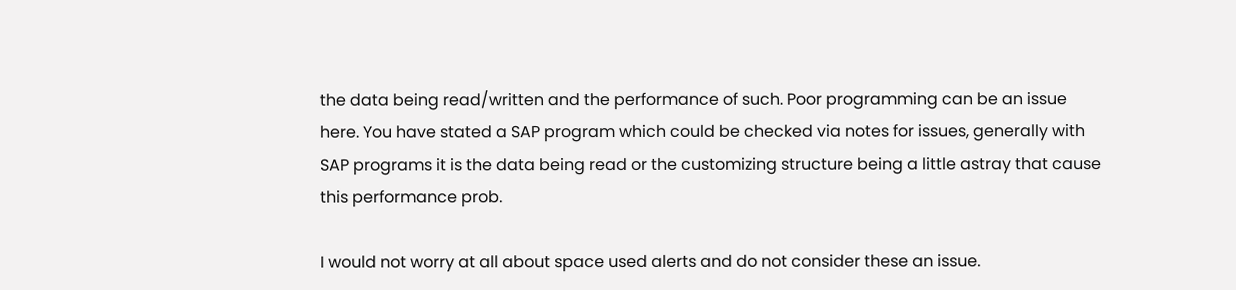the data being read/written and the performance of such. Poor programming can be an issue here. You have stated a SAP program which could be checked via notes for issues, generally with SAP programs it is the data being read or the customizing structure being a little astray that cause this performance prob.

I would not worry at all about space used alerts and do not consider these an issue.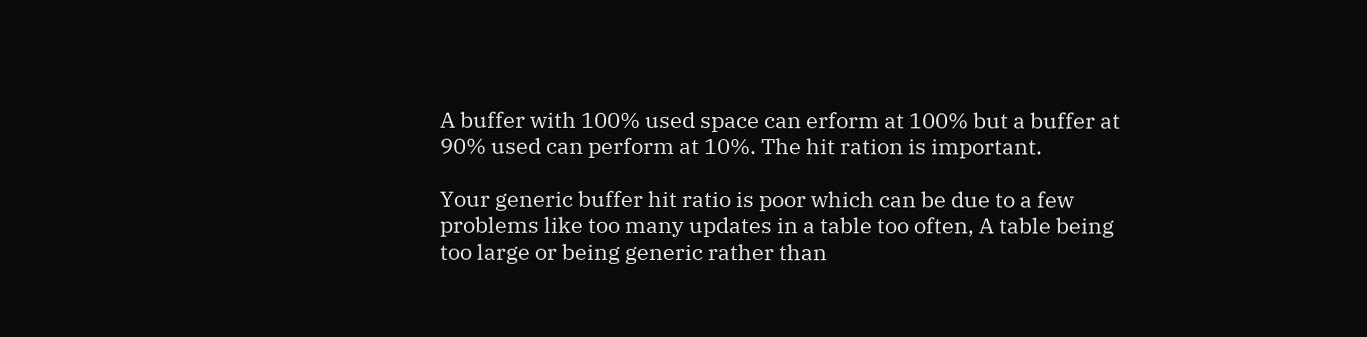A buffer with 100% used space can erform at 100% but a buffer at 90% used can perform at 10%. The hit ration is important.

Your generic buffer hit ratio is poor which can be due to a few problems like too many updates in a table too often, A table being too large or being generic rather than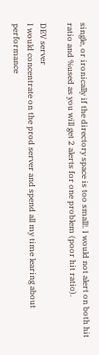single, or ironically if the directory space is too small!. I would not alert on both hit ratio and %used as you will get 2 alerts for one problem (poor hit ratio).

DEV server
I would concentrate on the prod server and spend all my time learing about performance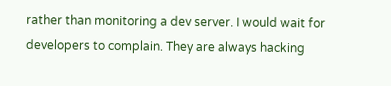rather than monitoring a dev server. I would wait for developers to complain. They are always hacking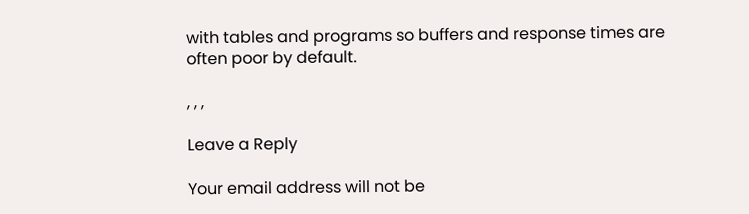with tables and programs so buffers and response times are often poor by default.

, , ,

Leave a Reply

Your email address will not be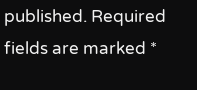published. Required fields are marked *